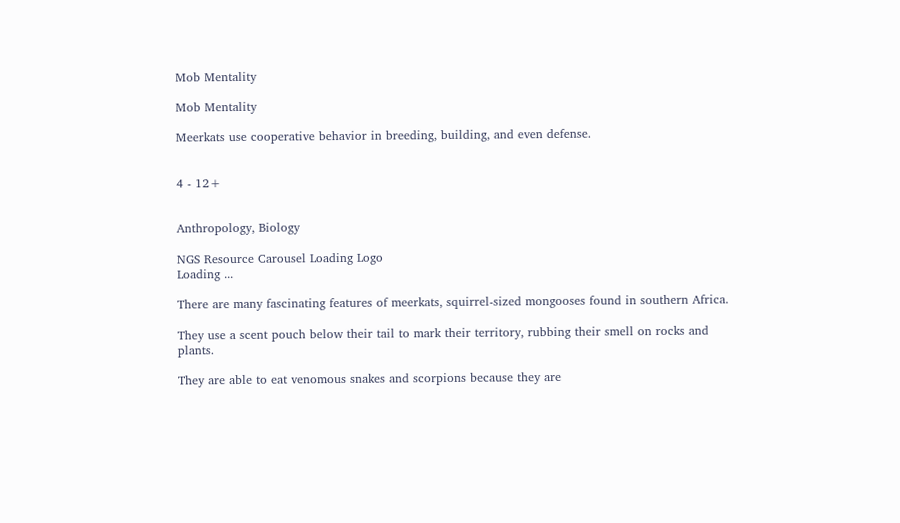Mob Mentality

Mob Mentality

Meerkats use cooperative behavior in breeding, building, and even defense.


4 - 12+


Anthropology, Biology

NGS Resource Carousel Loading Logo
Loading ...

There are many fascinating features of meerkats, squirrel-sized mongooses found in southern Africa.

They use a scent pouch below their tail to mark their territory, rubbing their smell on rocks and plants.

They are able to eat venomous snakes and scorpions because they are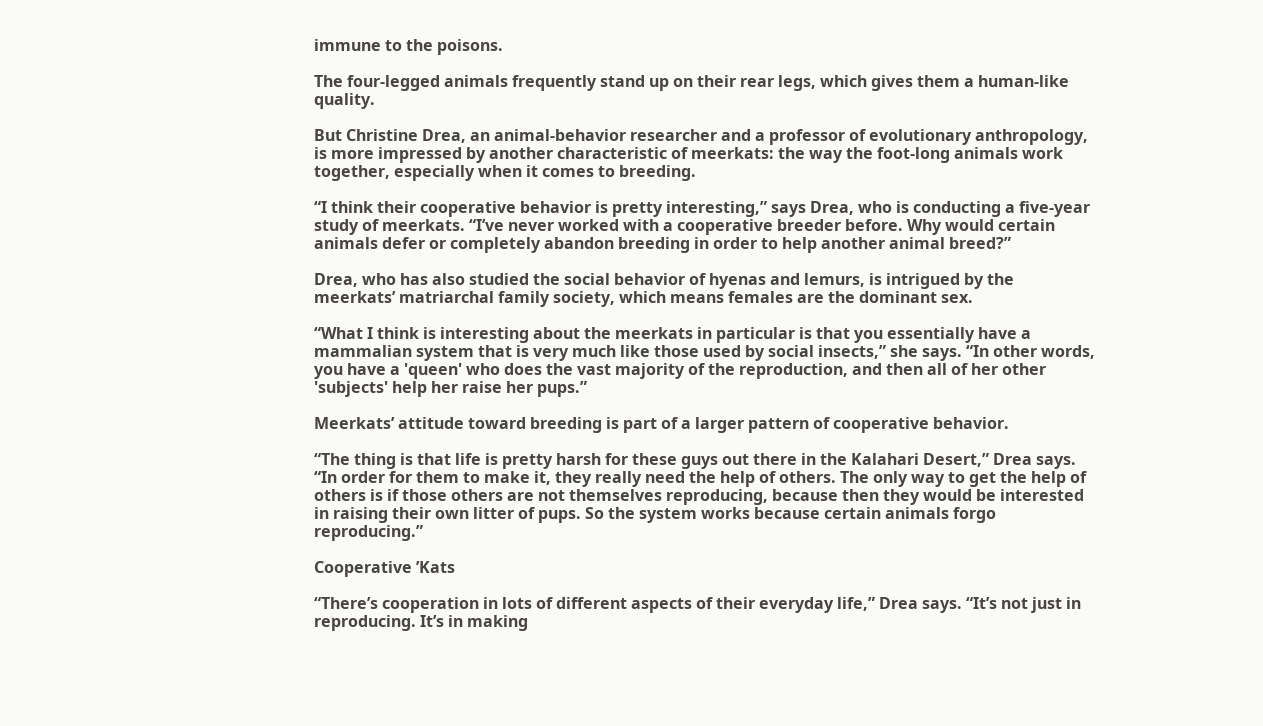immune to the poisons.

The four-legged animals frequently stand up on their rear legs, which gives them a human-like quality.

But Christine Drea, an animal-behavior researcher and a professor of evolutionary anthropology, is more impressed by another characteristic of meerkats: the way the foot-long animals work together, especially when it comes to breeding.

“I think their cooperative behavior is pretty interesting,” says Drea, who is conducting a five-year study of meerkats. “I’ve never worked with a cooperative breeder before. Why would certain animals defer or completely abandon breeding in order to help another animal breed?”

Drea, who has also studied the social behavior of hyenas and lemurs, is intrigued by the meerkats’ matriarchal family society, which means females are the dominant sex.

“What I think is interesting about the meerkats in particular is that you essentially have a mammalian system that is very much like those used by social insects,” she says. “In other words, you have a 'queen' who does the vast majority of the reproduction, and then all of her other 'subjects' help her raise her pups.”

Meerkats’ attitude toward breeding is part of a larger pattern of cooperative behavior.

“The thing is that life is pretty harsh for these guys out there in the Kalahari Desert,” Drea says. “In order for them to make it, they really need the help of others. The only way to get the help of others is if those others are not themselves reproducing, because then they would be interested in raising their own litter of pups. So the system works because certain animals forgo reproducing.”

Cooperative ’Kats

“There’s cooperation in lots of different aspects of their everyday life,” Drea says. “It’s not just in reproducing. It’s in making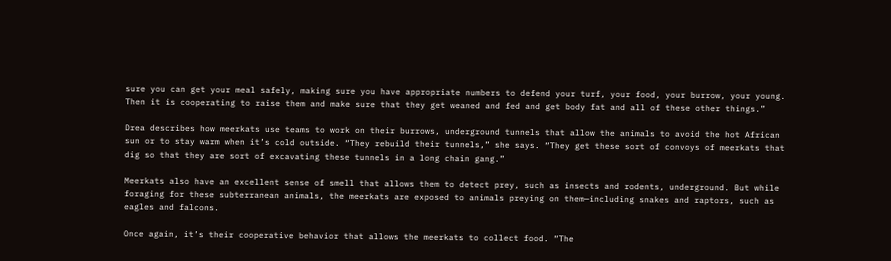sure you can get your meal safely, making sure you have appropriate numbers to defend your turf, your food, your burrow, your young. Then it is cooperating to raise them and make sure that they get weaned and fed and get body fat and all of these other things.”

Drea describes how meerkats use teams to work on their burrows, underground tunnels that allow the animals to avoid the hot African sun or to stay warm when it’s cold outside. “They rebuild their tunnels,” she says. “They get these sort of convoys of meerkats that dig so that they are sort of excavating these tunnels in a long chain gang.”

Meerkats also have an excellent sense of smell that allows them to detect prey, such as insects and rodents, underground. But while foraging for these subterranean animals, the meerkats are exposed to animals preying on them—including snakes and raptors, such as eagles and falcons.

Once again, it’s their cooperative behavior that allows the meerkats to collect food. “The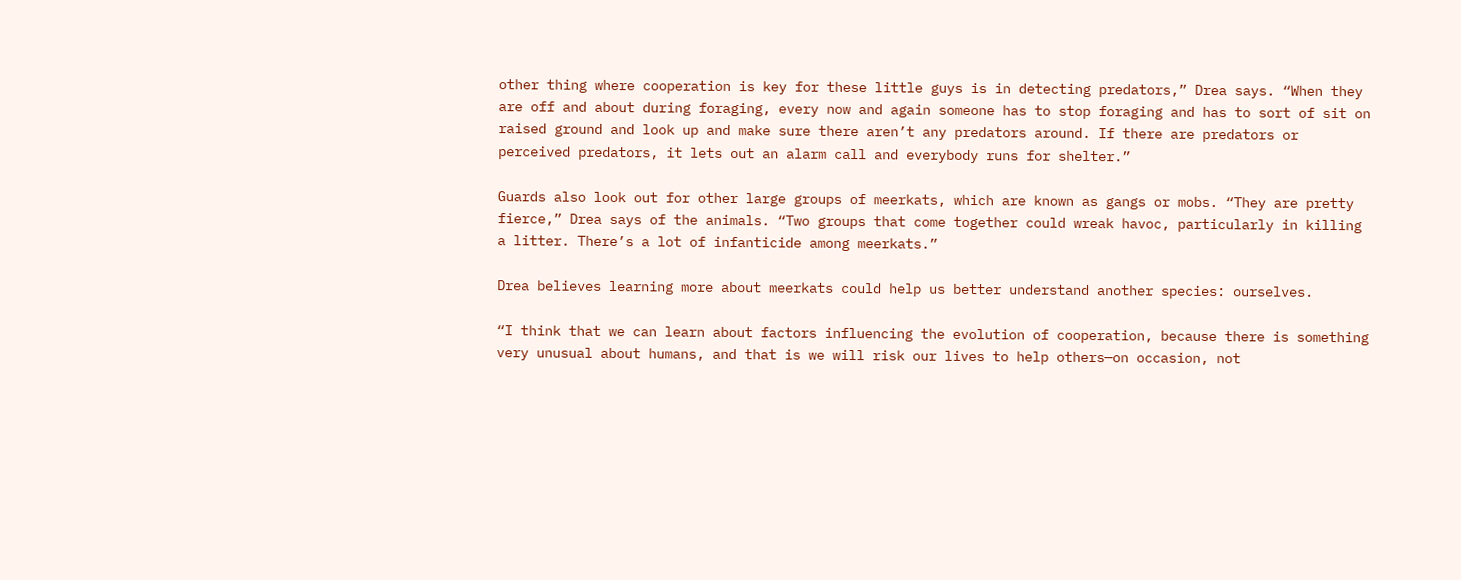other thing where cooperation is key for these little guys is in detecting predators,” Drea says. “When they are off and about during foraging, every now and again someone has to stop foraging and has to sort of sit on raised ground and look up and make sure there aren’t any predators around. If there are predators or perceived predators, it lets out an alarm call and everybody runs for shelter.”

Guards also look out for other large groups of meerkats, which are known as gangs or mobs. “They are pretty fierce,” Drea says of the animals. “Two groups that come together could wreak havoc, particularly in killing a litter. There’s a lot of infanticide among meerkats.”

Drea believes learning more about meerkats could help us better understand another species: ourselves.

“I think that we can learn about factors influencing the evolution of cooperation, because there is something very unusual about humans, and that is we will risk our lives to help others—on occasion, not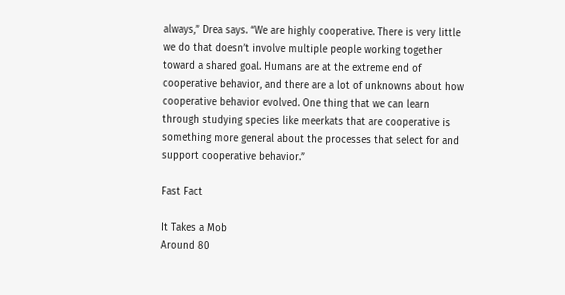always,” Drea says. “We are highly cooperative. There is very little we do that doesn’t involve multiple people working together toward a shared goal. Humans are at the extreme end of cooperative behavior, and there are a lot of unknowns about how cooperative behavior evolved. One thing that we can learn through studying species like meerkats that are cooperative is something more general about the processes that select for and support cooperative behavior.”

Fast Fact

It Takes a Mob
Around 80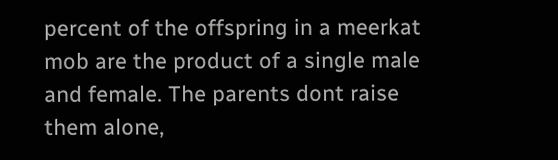percent of the offspring in a meerkat mob are the product of a single male and female. The parents dont raise them alone,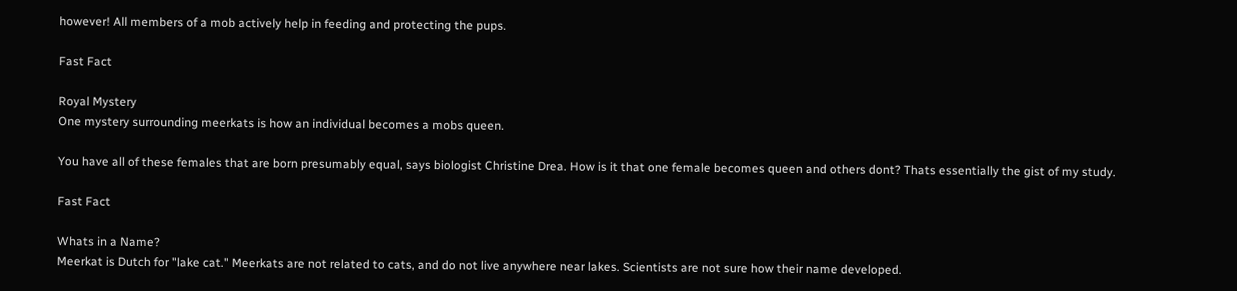however! All members of a mob actively help in feeding and protecting the pups.

Fast Fact

Royal Mystery
One mystery surrounding meerkats is how an individual becomes a mobs queen.

You have all of these females that are born presumably equal, says biologist Christine Drea. How is it that one female becomes queen and others dont? Thats essentially the gist of my study.

Fast Fact

Whats in a Name?
Meerkat is Dutch for "lake cat." Meerkats are not related to cats, and do not live anywhere near lakes. Scientists are not sure how their name developed.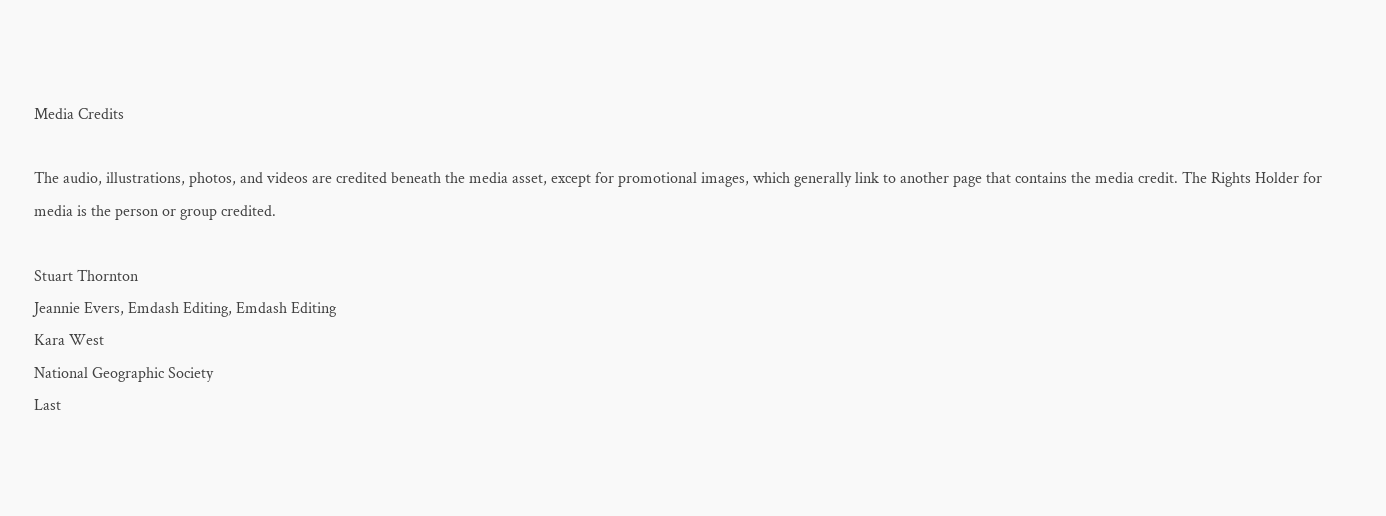Media Credits

The audio, illustrations, photos, and videos are credited beneath the media asset, except for promotional images, which generally link to another page that contains the media credit. The Rights Holder for media is the person or group credited.

Stuart Thornton
Jeannie Evers, Emdash Editing, Emdash Editing
Kara West
National Geographic Society
Last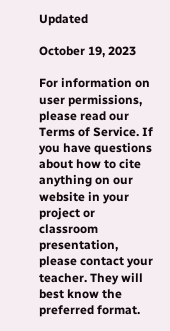Updated

October 19, 2023

For information on user permissions, please read our Terms of Service. If you have questions about how to cite anything on our website in your project or classroom presentation, please contact your teacher. They will best know the preferred format.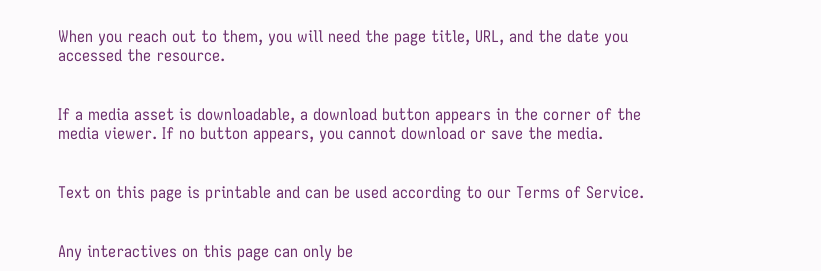When you reach out to them, you will need the page title, URL, and the date you accessed the resource.


If a media asset is downloadable, a download button appears in the corner of the media viewer. If no button appears, you cannot download or save the media.


Text on this page is printable and can be used according to our Terms of Service.


Any interactives on this page can only be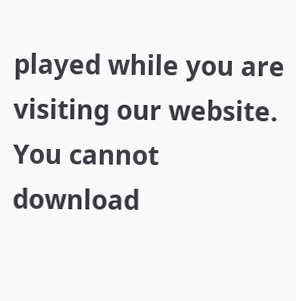played while you are visiting our website. You cannot download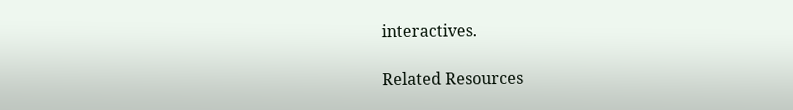interactives.

Related Resources